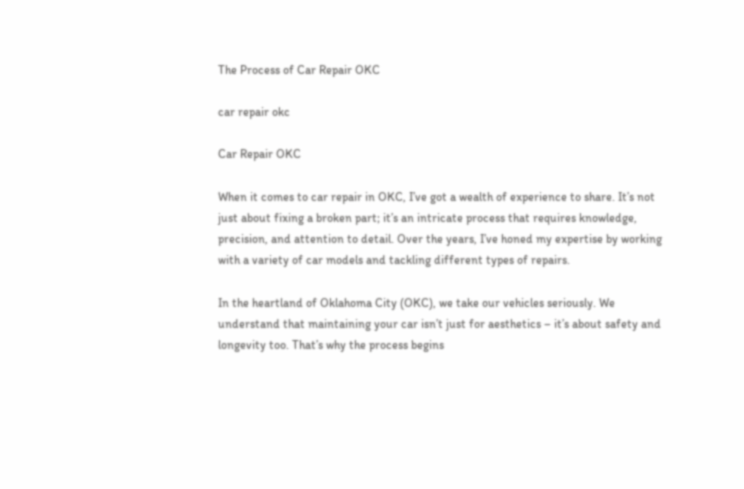The Process of Car Repair OKC

car repair okc

Car Repair OKC

When it comes to car repair in OKC, I’ve got a wealth of experience to share. It’s not just about fixing a broken part; it’s an intricate process that requires knowledge, precision, and attention to detail. Over the years, I’ve honed my expertise by working with a variety of car models and tackling different types of repairs.

In the heartland of Oklahoma City (OKC), we take our vehicles seriously. We understand that maintaining your car isn’t just for aesthetics – it’s about safety and longevity too. That’s why the process begins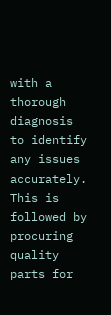with a thorough diagnosis to identify any issues accurately. This is followed by procuring quality parts for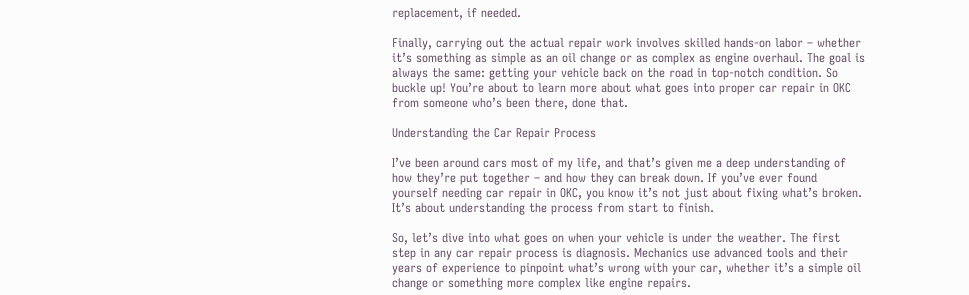replacement, if needed.

Finally, carrying out the actual repair work involves skilled hands-on labor – whether it’s something as simple as an oil change or as complex as engine overhaul. The goal is always the same: getting your vehicle back on the road in top-notch condition. So buckle up! You’re about to learn more about what goes into proper car repair in OKC from someone who’s been there, done that.

Understanding the Car Repair Process

I’ve been around cars most of my life, and that’s given me a deep understanding of how they’re put together – and how they can break down. If you’ve ever found yourself needing car repair in OKC, you know it’s not just about fixing what’s broken. It’s about understanding the process from start to finish.

So, let’s dive into what goes on when your vehicle is under the weather. The first step in any car repair process is diagnosis. Mechanics use advanced tools and their years of experience to pinpoint what’s wrong with your car, whether it’s a simple oil change or something more complex like engine repairs.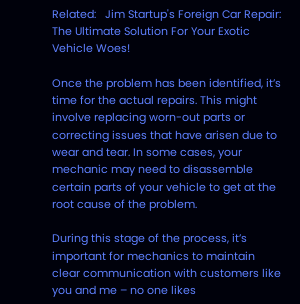Related:   Jim Startup's Foreign Car Repair: The Ultimate Solution For Your Exotic Vehicle Woes!

Once the problem has been identified, it’s time for the actual repairs. This might involve replacing worn-out parts or correcting issues that have arisen due to wear and tear. In some cases, your mechanic may need to disassemble certain parts of your vehicle to get at the root cause of the problem.

During this stage of the process, it’s important for mechanics to maintain clear communication with customers like you and me – no one likes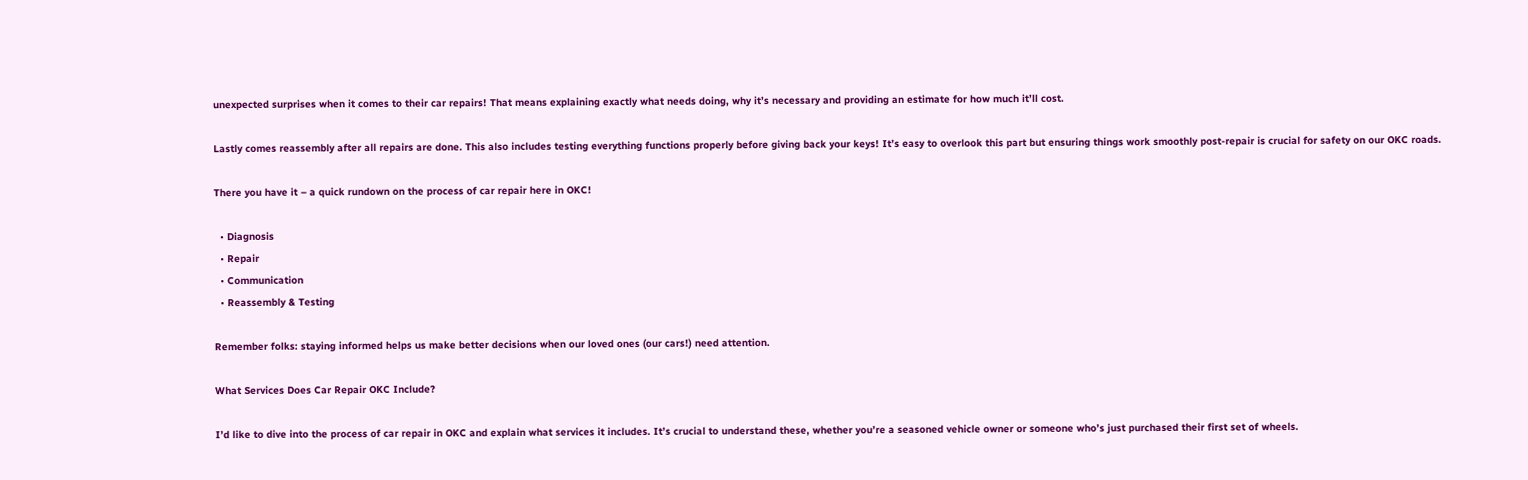unexpected surprises when it comes to their car repairs! That means explaining exactly what needs doing, why it’s necessary and providing an estimate for how much it’ll cost.

Lastly comes reassembly after all repairs are done. This also includes testing everything functions properly before giving back your keys! It’s easy to overlook this part but ensuring things work smoothly post-repair is crucial for safety on our OKC roads.

There you have it – a quick rundown on the process of car repair here in OKC!

  • Diagnosis
  • Repair
  • Communication
  • Reassembly & Testing

Remember folks: staying informed helps us make better decisions when our loved ones (our cars!) need attention.

What Services Does Car Repair OKC Include?

I’d like to dive into the process of car repair in OKC and explain what services it includes. It’s crucial to understand these, whether you’re a seasoned vehicle owner or someone who’s just purchased their first set of wheels.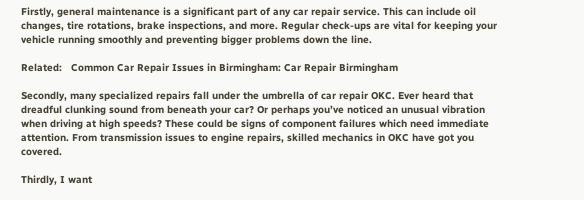Firstly, general maintenance is a significant part of any car repair service. This can include oil changes, tire rotations, brake inspections, and more. Regular check-ups are vital for keeping your vehicle running smoothly and preventing bigger problems down the line.

Related:   Common Car Repair Issues in Birmingham: Car Repair Birmingham

Secondly, many specialized repairs fall under the umbrella of car repair OKC. Ever heard that dreadful clunking sound from beneath your car? Or perhaps you’ve noticed an unusual vibration when driving at high speeds? These could be signs of component failures which need immediate attention. From transmission issues to engine repairs, skilled mechanics in OKC have got you covered.

Thirdly, I want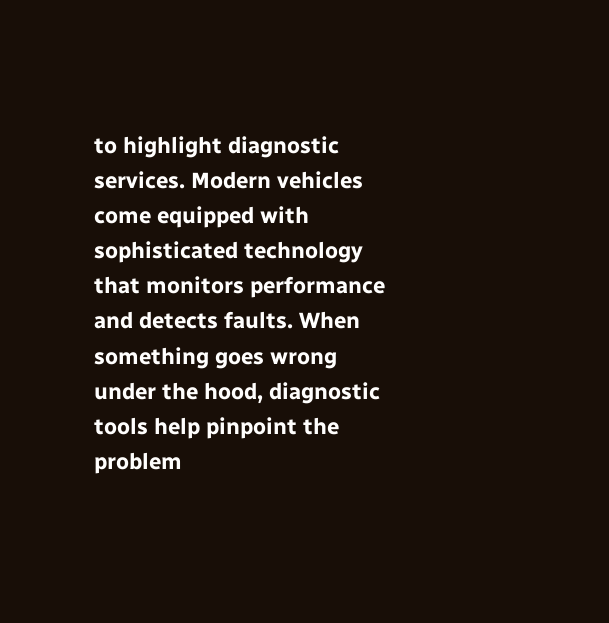to highlight diagnostic services. Modern vehicles come equipped with sophisticated technology that monitors performance and detects faults. When something goes wrong under the hood, diagnostic tools help pinpoint the problem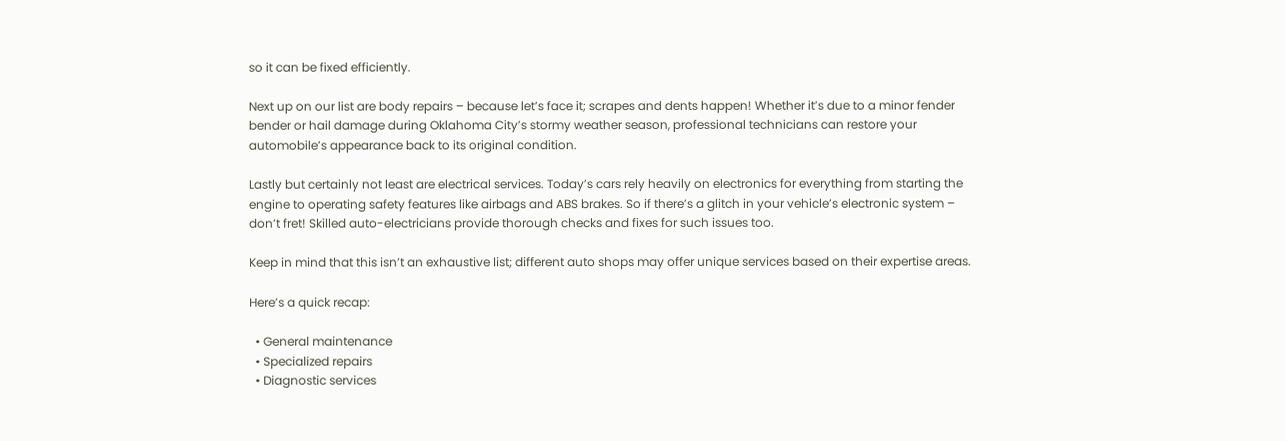so it can be fixed efficiently.

Next up on our list are body repairs – because let’s face it; scrapes and dents happen! Whether it’s due to a minor fender bender or hail damage during Oklahoma City’s stormy weather season, professional technicians can restore your automobile’s appearance back to its original condition.

Lastly but certainly not least are electrical services. Today’s cars rely heavily on electronics for everything from starting the engine to operating safety features like airbags and ABS brakes. So if there’s a glitch in your vehicle’s electronic system – don’t fret! Skilled auto-electricians provide thorough checks and fixes for such issues too.

Keep in mind that this isn’t an exhaustive list; different auto shops may offer unique services based on their expertise areas.

Here’s a quick recap:

  • General maintenance
  • Specialized repairs
  • Diagnostic services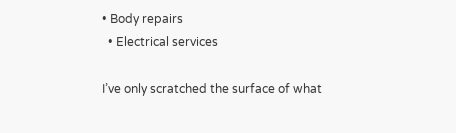• Body repairs
  • Electrical services

I’ve only scratched the surface of what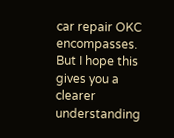car repair OKC encompasses. But I hope this gives you a clearer understanding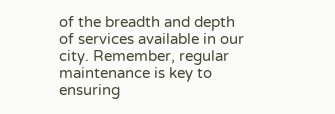of the breadth and depth of services available in our city. Remember, regular maintenance is key to ensuring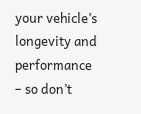your vehicle’s longevity and performance – so don’t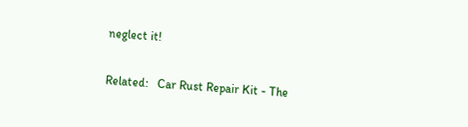neglect it!

Related:   Car Rust Repair Kit - The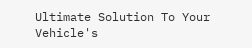Ultimate Solution To Your Vehicle's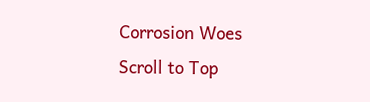Corrosion Woes
Scroll to Top